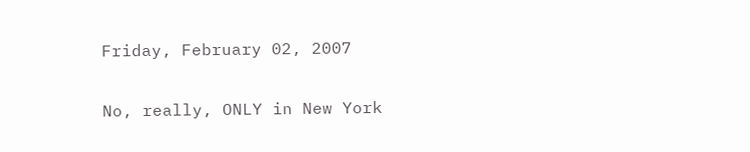Friday, February 02, 2007

No, really, ONLY in New York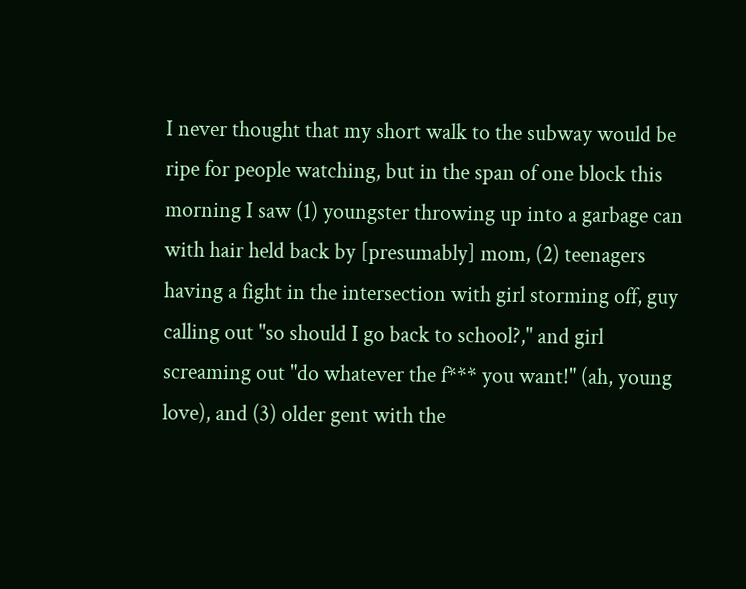I never thought that my short walk to the subway would be ripe for people watching, but in the span of one block this morning I saw (1) youngster throwing up into a garbage can with hair held back by [presumably] mom, (2) teenagers having a fight in the intersection with girl storming off, guy calling out "so should I go back to school?," and girl screaming out "do whatever the f*** you want!" (ah, young love), and (3) older gent with the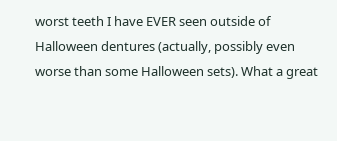worst teeth I have EVER seen outside of Halloween dentures (actually, possibly even worse than some Halloween sets). What a great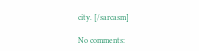city. [/sarcasm]

No comments: